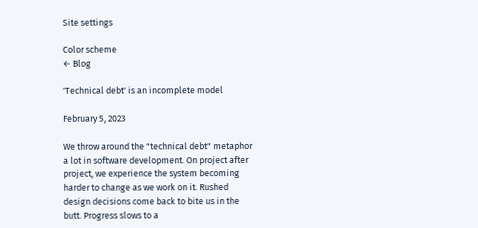Site settings

Color scheme
← Blog

'Technical debt' is an incomplete model

February 5, 2023

We throw around the "technical debt" metaphor a lot in software development. On project after project, we experience the system becoming harder to change as we work on it. Rushed design decisions come back to bite us in the butt. Progress slows to a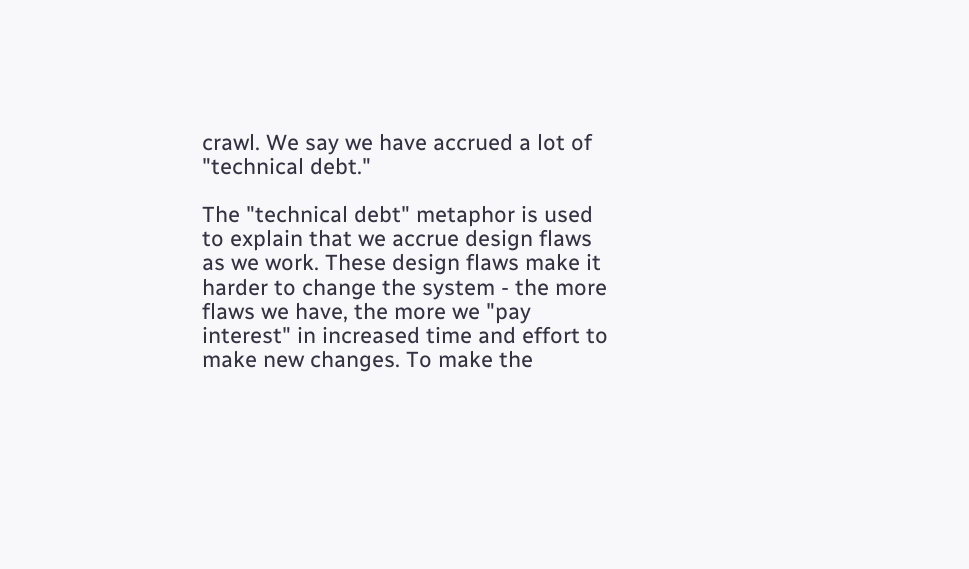crawl. We say we have accrued a lot of "technical debt."

The "technical debt" metaphor is used to explain that we accrue design flaws as we work. These design flaws make it harder to change the system - the more flaws we have, the more we "pay interest" in increased time and effort to make new changes. To make the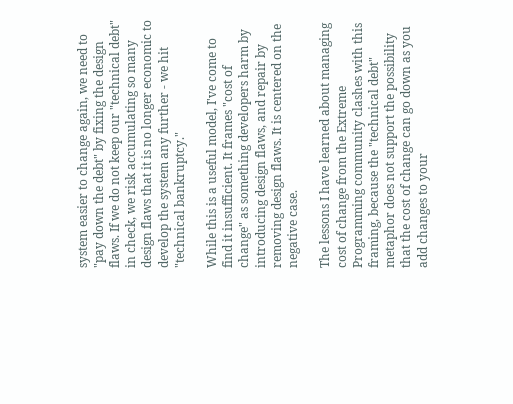system easier to change again, we need to "pay down the debt" by fixing the design flaws. If we do not keep our "technical debt" in check, we risk accumulating so many design flaws that it is no longer economic to develop the system any further - we hit "technical bankruptcy."

While this is a useful model, I've come to find it insufficient. It frames "cost of change" as something developers harm by introducing design flaws, and repair by removing design flaws. It is centered on the negative case.

The lessons I have learned about managing cost of change from the Extreme Programming community clashes with this framing, because the "technical debt" metaphor does not support the possibility that the cost of change can go down as you add changes to your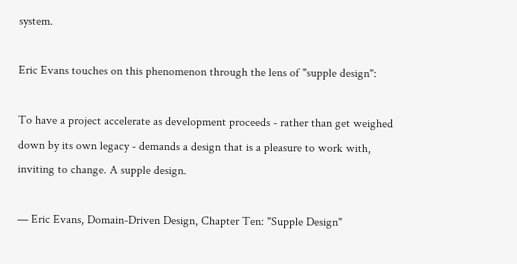system.

Eric Evans touches on this phenomenon through the lens of "supple design":

To have a project accelerate as development proceeds - rather than get weighed down by its own legacy - demands a design that is a pleasure to work with, inviting to change. A supple design.

— Eric Evans, Domain-Driven Design, Chapter Ten: "Supple Design"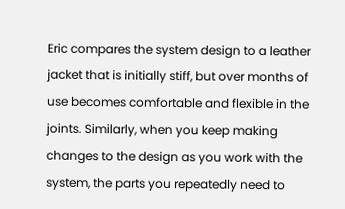Eric compares the system design to a leather jacket that is initially stiff, but over months of use becomes comfortable and flexible in the joints. Similarly, when you keep making changes to the design as you work with the system, the parts you repeatedly need to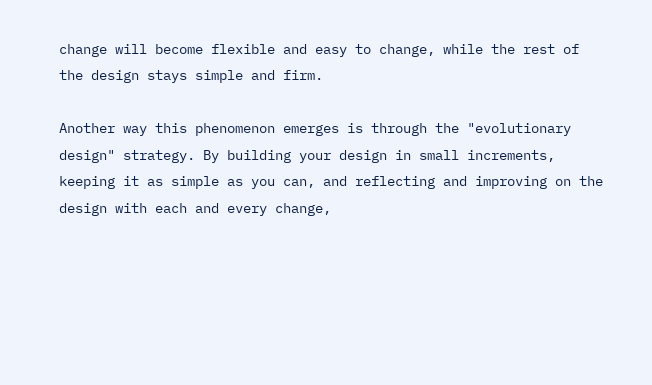change will become flexible and easy to change, while the rest of the design stays simple and firm.

Another way this phenomenon emerges is through the "evolutionary design" strategy. By building your design in small increments, keeping it as simple as you can, and reflecting and improving on the design with each and every change,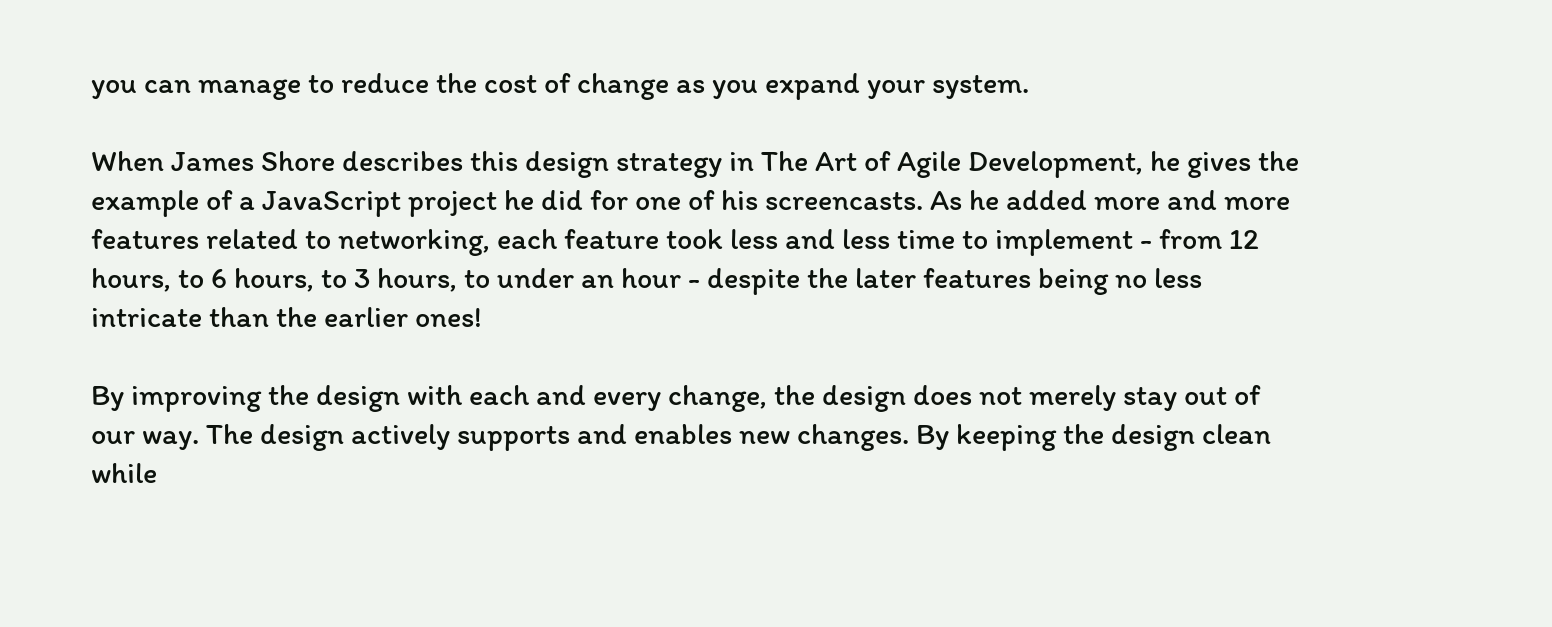you can manage to reduce the cost of change as you expand your system.

When James Shore describes this design strategy in The Art of Agile Development, he gives the example of a JavaScript project he did for one of his screencasts. As he added more and more features related to networking, each feature took less and less time to implement - from 12 hours, to 6 hours, to 3 hours, to under an hour - despite the later features being no less intricate than the earlier ones!

By improving the design with each and every change, the design does not merely stay out of our way. The design actively supports and enables new changes. By keeping the design clean while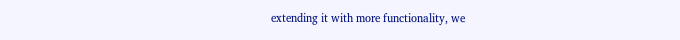extending it with more functionality, we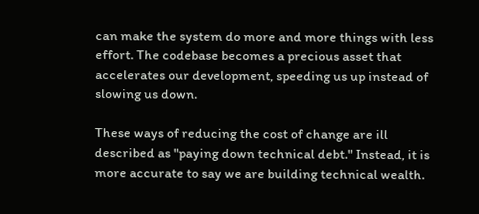can make the system do more and more things with less effort. The codebase becomes a precious asset that accelerates our development, speeding us up instead of slowing us down.

These ways of reducing the cost of change are ill described as "paying down technical debt." Instead, it is more accurate to say we are building technical wealth.